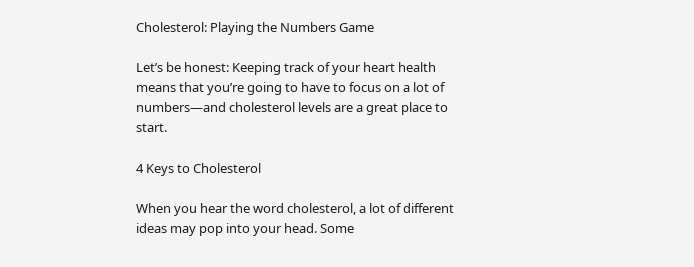Cholesterol: Playing the Numbers Game

Let’s be honest: Keeping track of your heart health means that you’re going to have to focus on a lot of numbers—and cholesterol levels are a great place to start.

4 Keys to Cholesterol

When you hear the word cholesterol, a lot of different ideas may pop into your head. Some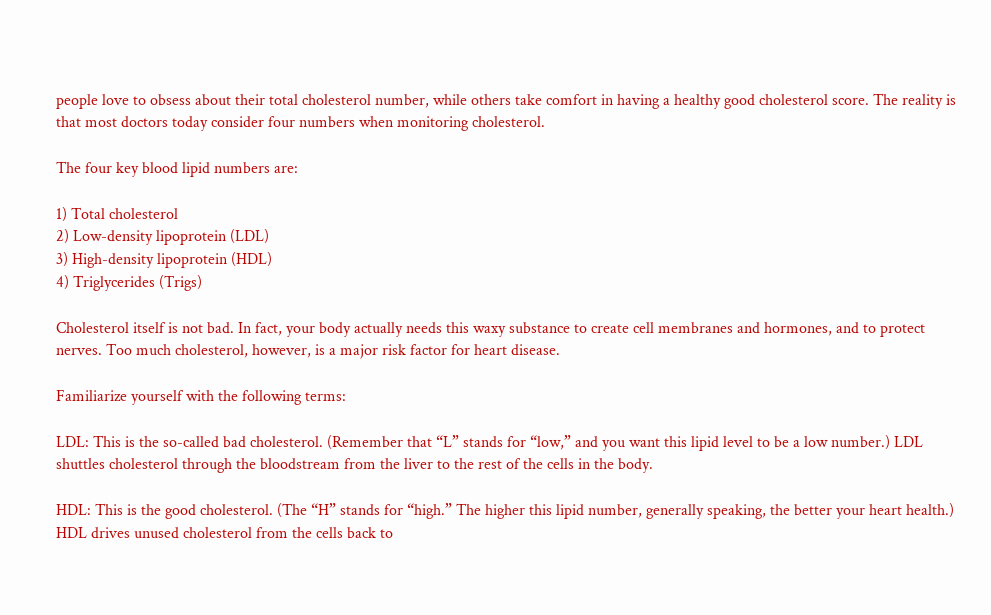people love to obsess about their total cholesterol number, while others take comfort in having a healthy good cholesterol score. The reality is that most doctors today consider four numbers when monitoring cholesterol.

The four key blood lipid numbers are:

1) Total cholesterol
2) Low-density lipoprotein (LDL)
3) High-density lipoprotein (HDL)
4) Triglycerides (Trigs)

Cholesterol itself is not bad. In fact, your body actually needs this waxy substance to create cell membranes and hormones, and to protect nerves. Too much cholesterol, however, is a major risk factor for heart disease.

Familiarize yourself with the following terms:

LDL: This is the so-called bad cholesterol. (Remember that “L” stands for “low,” and you want this lipid level to be a low number.) LDL shuttles cholesterol through the bloodstream from the liver to the rest of the cells in the body.

HDL: This is the good cholesterol. (The “H” stands for “high.” The higher this lipid number, generally speaking, the better your heart health.) HDL drives unused cholesterol from the cells back to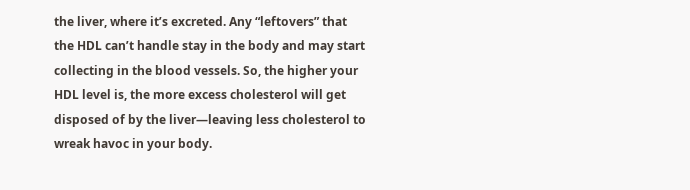the liver, where it’s excreted. Any “leftovers” that the HDL can’t handle stay in the body and may start collecting in the blood vessels. So, the higher your HDL level is, the more excess cholesterol will get disposed of by the liver—leaving less cholesterol to wreak havoc in your body.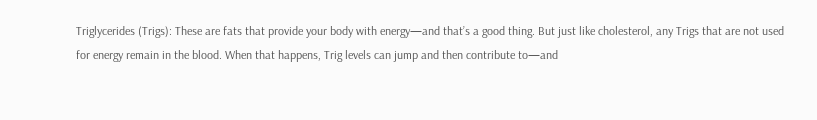Triglycerides (Trigs): These are fats that provide your body with energy—and that’s a good thing. But just like cholesterol, any Trigs that are not used for energy remain in the blood. When that happens, Trig levels can jump and then contribute to—and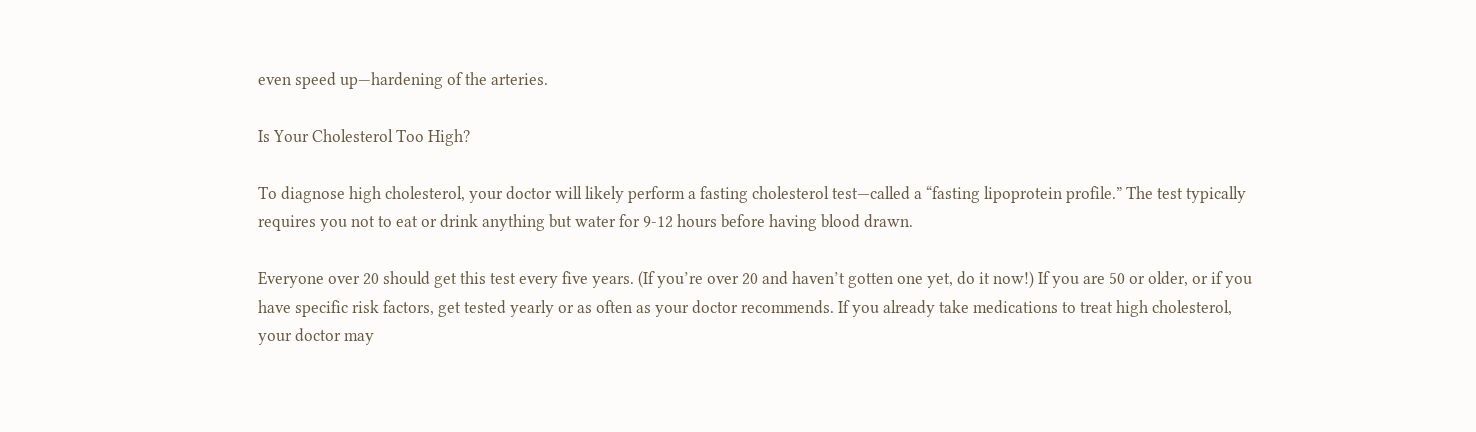even speed up—hardening of the arteries.

Is Your Cholesterol Too High?

To diagnose high cholesterol, your doctor will likely perform a fasting cholesterol test—called a “fasting lipoprotein profile.” The test typically requires you not to eat or drink anything but water for 9-12 hours before having blood drawn.

Everyone over 20 should get this test every five years. (If you’re over 20 and haven’t gotten one yet, do it now!) If you are 50 or older, or if you have specific risk factors, get tested yearly or as often as your doctor recommends. If you already take medications to treat high cholesterol, your doctor may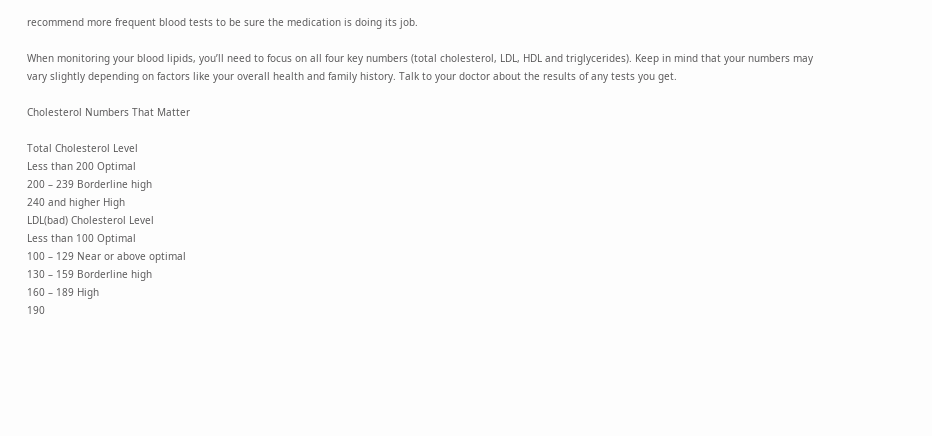recommend more frequent blood tests to be sure the medication is doing its job.

When monitoring your blood lipids, you’ll need to focus on all four key numbers (total cholesterol, LDL, HDL and triglycerides). Keep in mind that your numbers may vary slightly depending on factors like your overall health and family history. Talk to your doctor about the results of any tests you get.

Cholesterol Numbers That Matter

Total Cholesterol Level
Less than 200 Optimal
200 – 239 Borderline high
240 and higher High
LDL(bad) Cholesterol Level
Less than 100 Optimal
100 – 129 Near or above optimal
130 – 159 Borderline high
160 – 189 High
190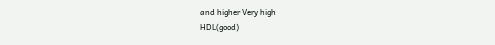and higher Very high
HDL(good)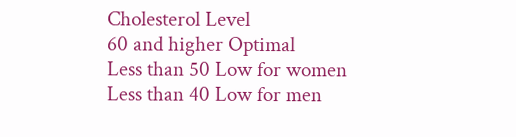Cholesterol Level
60 and higher Optimal
Less than 50 Low for women
Less than 40 Low for men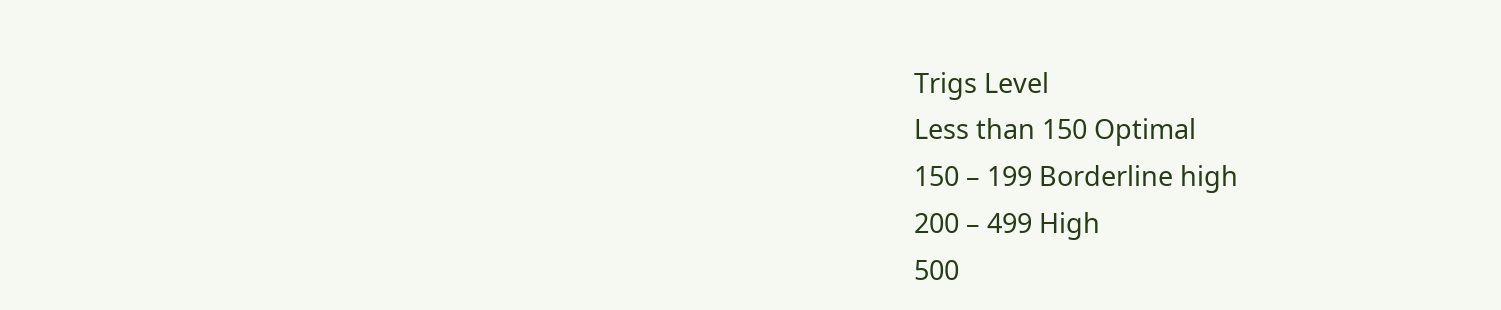Trigs Level
Less than 150 Optimal
150 – 199 Borderline high
200 – 499 High
500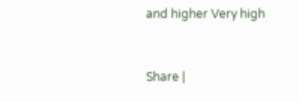and higher Very high


Share |